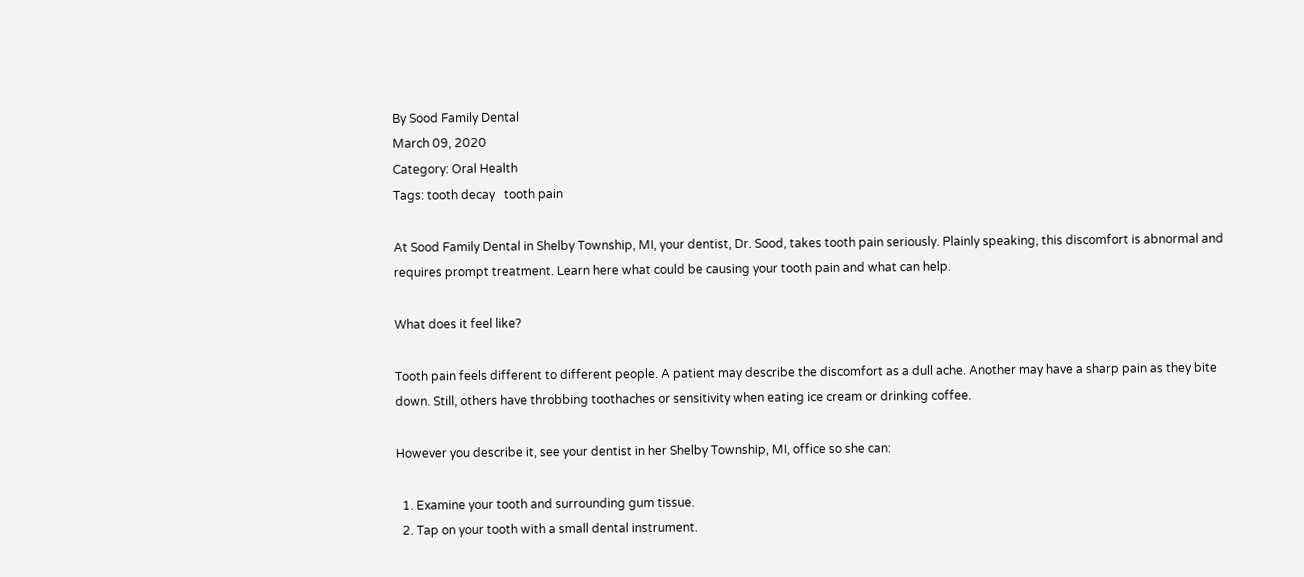By Sood Family Dental
March 09, 2020
Category: Oral Health
Tags: tooth decay   tooth pain

At Sood Family Dental in Shelby Township, MI, your dentist, Dr. Sood, takes tooth pain seriously. Plainly speaking, this discomfort is abnormal and requires prompt treatment. Learn here what could be causing your tooth pain and what can help.

What does it feel like?

Tooth pain feels different to different people. A patient may describe the discomfort as a dull ache. Another may have a sharp pain as they bite down. Still, others have throbbing toothaches or sensitivity when eating ice cream or drinking coffee.

However you describe it, see your dentist in her Shelby Township, MI, office so she can:

  1. Examine your tooth and surrounding gum tissue.
  2. Tap on your tooth with a small dental instrument.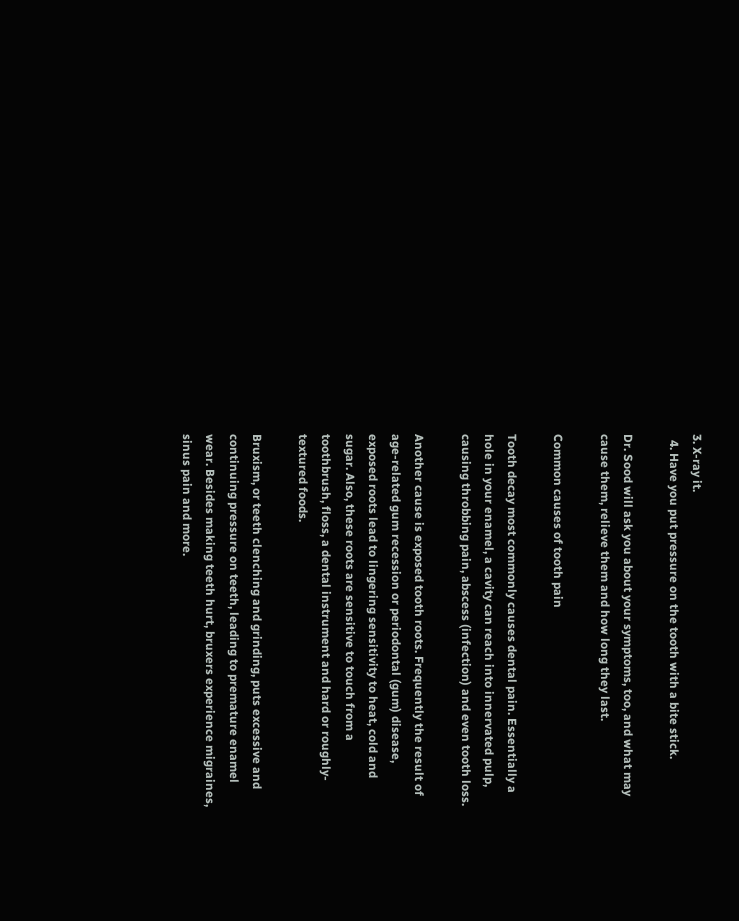3. X-ray it.
  4. Have you put pressure on the tooth with a bite stick.

Dr. Sood will ask you about your symptoms, too, and what may cause them, relieve them and how long they last.

Common causes of tooth pain

Tooth decay most commonly causes dental pain. Essentially a hole in your enamel, a cavity can reach into innervated pulp, causing throbbing pain, abscess (infection) and even tooth loss.

Another cause is exposed tooth roots. Frequently the result of age-related gum recession or periodontal (gum) disease, exposed roots lead to lingering sensitivity to heat, cold and sugar. Also, these roots are sensitive to touch from a toothbrush, floss, a dental instrument and hard or roughly-textured foods.

Bruxism, or teeth clenching and grinding, puts excessive and continuing pressure on teeth, leading to premature enamel wear. Besides making teeth hurt, bruxers experience migraines, sinus pain and more.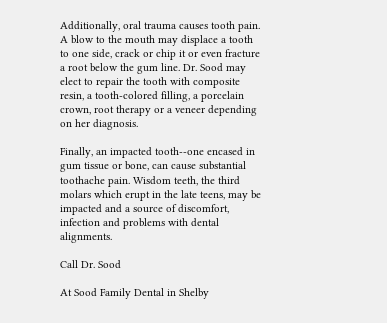Additionally, oral trauma causes tooth pain. A blow to the mouth may displace a tooth to one side, crack or chip it or even fracture a root below the gum line. Dr. Sood may elect to repair the tooth with composite resin, a tooth-colored filling, a porcelain crown, root therapy or a veneer depending on her diagnosis.

Finally, an impacted tooth--one encased in gum tissue or bone, can cause substantial toothache pain. Wisdom teeth, the third molars which erupt in the late teens, may be impacted and a source of discomfort, infection and problems with dental alignments.

Call Dr. Sood

At Sood Family Dental in Shelby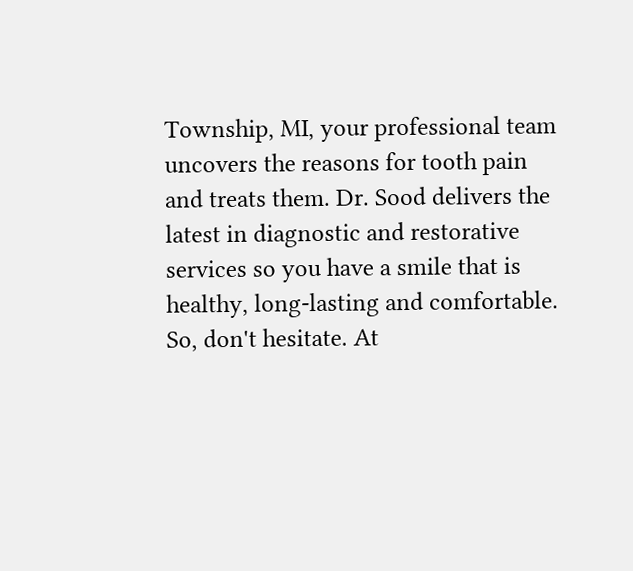Township, MI, your professional team uncovers the reasons for tooth pain and treats them. Dr. Sood delivers the latest in diagnostic and restorative services so you have a smile that is healthy, long-lasting and comfortable. So, don't hesitate. At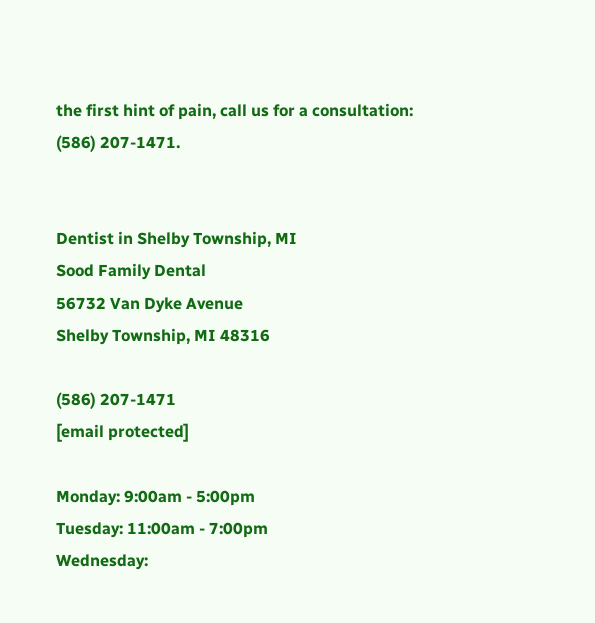the first hint of pain, call us for a consultation: (586) 207-1471.


Dentist in Shelby Township, MI
Sood Family Dental
56732 Van Dyke Avenue
Shelby Township, MI 48316

(586) 207-1471
[email protected]

Monday: 9:00am - 5:00pm
Tuesday: 11:00am - 7:00pm
Wednesday: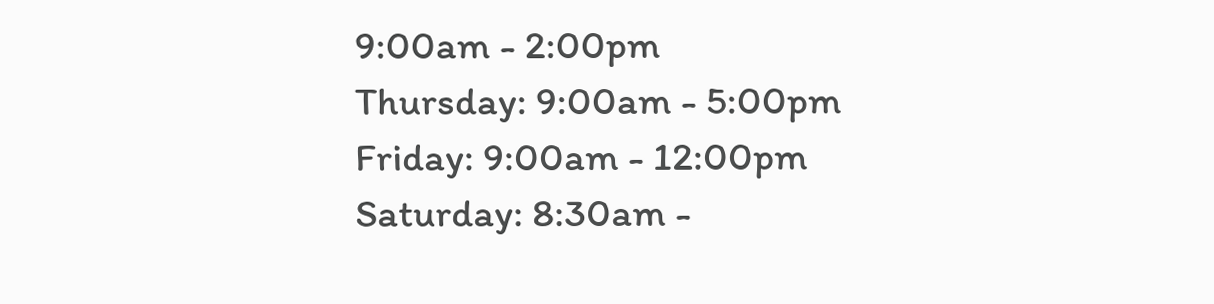9:00am - 2:00pm
Thursday: 9:00am - 5:00pm
Friday: 9:00am - 12:00pm
Saturday: 8:30am -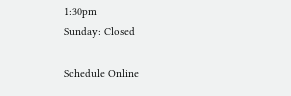1:30pm
Sunday: Closed

Schedule Online